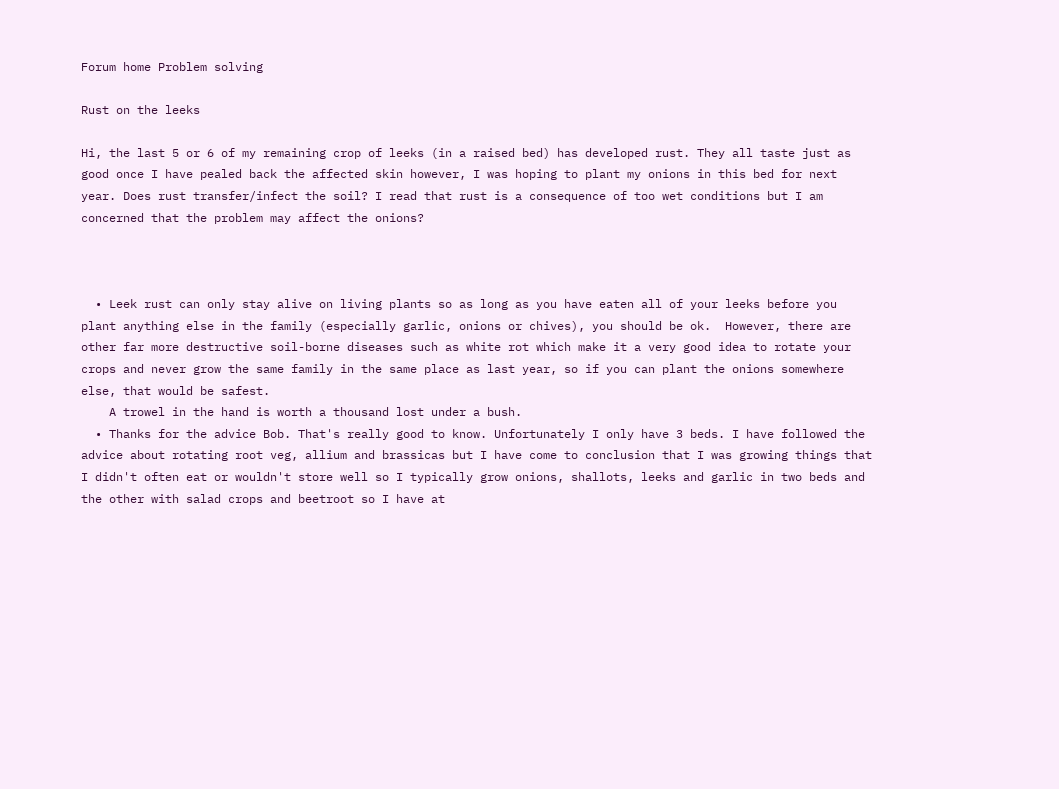Forum home Problem solving

Rust on the leeks

Hi, the last 5 or 6 of my remaining crop of leeks (in a raised bed) has developed rust. They all taste just as good once I have pealed back the affected skin however, I was hoping to plant my onions in this bed for next year. Does rust transfer/infect the soil? I read that rust is a consequence of too wet conditions but I am concerned that the problem may affect the onions?



  • Leek rust can only stay alive on living plants so as long as you have eaten all of your leeks before you plant anything else in the family (especially garlic, onions or chives), you should be ok.  However, there are other far more destructive soil-borne diseases such as white rot which make it a very good idea to rotate your crops and never grow the same family in the same place as last year, so if you can plant the onions somewhere else, that would be safest.
    A trowel in the hand is worth a thousand lost under a bush.
  • Thanks for the advice Bob. That's really good to know. Unfortunately I only have 3 beds. I have followed the advice about rotating root veg, allium and brassicas but I have come to conclusion that I was growing things that I didn't often eat or wouldn't store well so I typically grow onions, shallots, leeks and garlic in two beds and the other with salad crops and beetroot so I have at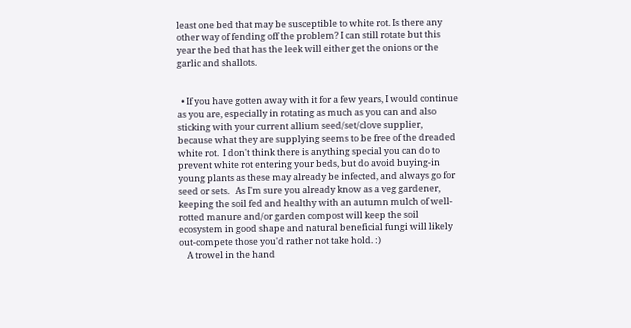least one bed that may be susceptible to white rot. Is there any other way of fending off the problem? I can still rotate but this year the bed that has the leek will either get the onions or the garlic and shallots.


  • If you have gotten away with it for a few years, I would continue as you are, especially in rotating as much as you can and also sticking with your current allium seed/set/clove supplier, because what they are supplying seems to be free of the dreaded white rot.  I don't think there is anything special you can do to prevent white rot entering your beds, but do avoid buying-in young plants as these may already be infected, and always go for seed or sets.   As I'm sure you already know as a veg gardener, keeping the soil fed and healthy with an autumn mulch of well-rotted manure and/or garden compost will keep the soil ecosystem in good shape and natural beneficial fungi will likely out-compete those you'd rather not take hold. :)
    A trowel in the hand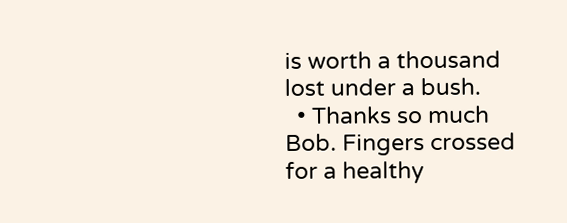is worth a thousand lost under a bush.
  • Thanks so much Bob. Fingers crossed for a healthy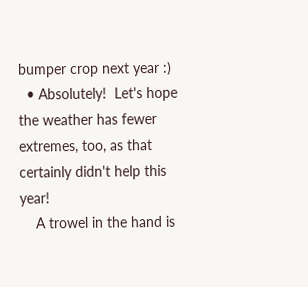bumper crop next year :)
  • Absolutely!  Let's hope the weather has fewer extremes, too, as that certainly didn't help this year!
    A trowel in the hand is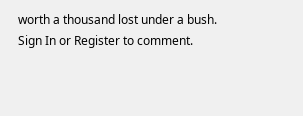worth a thousand lost under a bush.
Sign In or Register to comment.